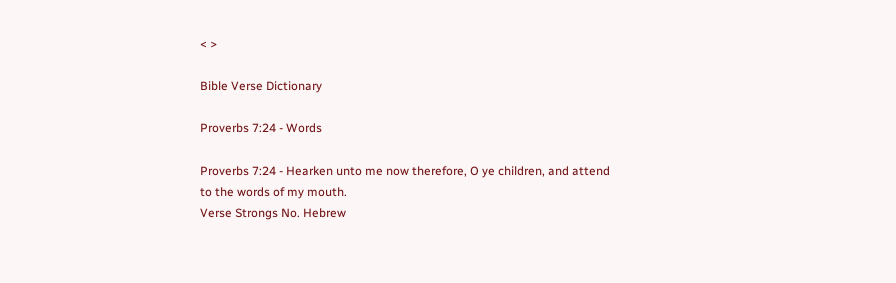< >

Bible Verse Dictionary

Proverbs 7:24 - Words

Proverbs 7:24 - Hearken unto me now therefore, O ye children, and attend to the words of my mouth.
Verse Strongs No. Hebrew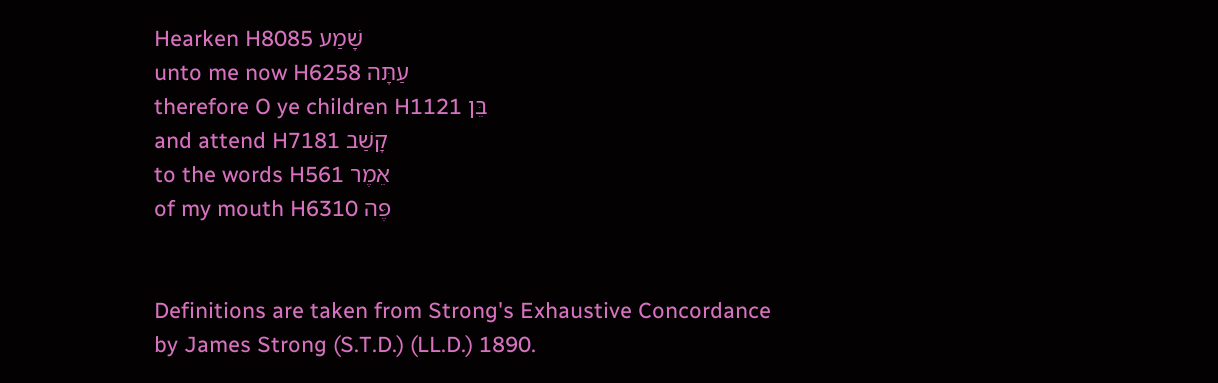Hearken H8085 שָׁמַע
unto me now H6258 עַתָּה
therefore O ye children H1121 בֵּן
and attend H7181 קָשַׁב
to the words H561 אֵמֶר
of my mouth H6310 פֶּה


Definitions are taken from Strong's Exhaustive Concordance
by James Strong (S.T.D.) (LL.D.) 1890.